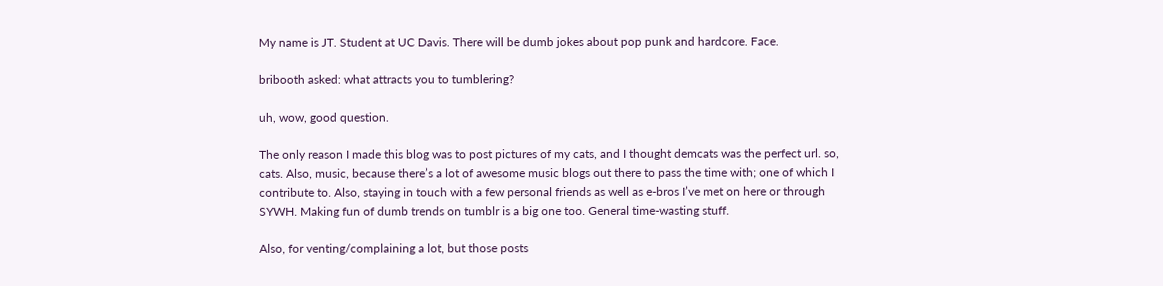My name is JT. Student at UC Davis. There will be dumb jokes about pop punk and hardcore. Face.

bribooth asked: what attracts you to tumblering?

uh, wow, good question.

The only reason I made this blog was to post pictures of my cats, and I thought demcats was the perfect url. so, cats. Also, music, because there’s a lot of awesome music blogs out there to pass the time with; one of which I contribute to. Also, staying in touch with a few personal friends as well as e-bros I’ve met on here or through SYWH. Making fun of dumb trends on tumblr is a big one too. General time-wasting stuff.

Also, for venting/complaining a lot, but those posts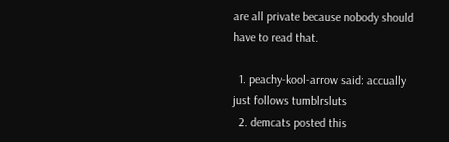are all private because nobody should have to read that.

  1. peachy-kool-arrow said: accually just follows tumblrsluts
  2. demcats posted this